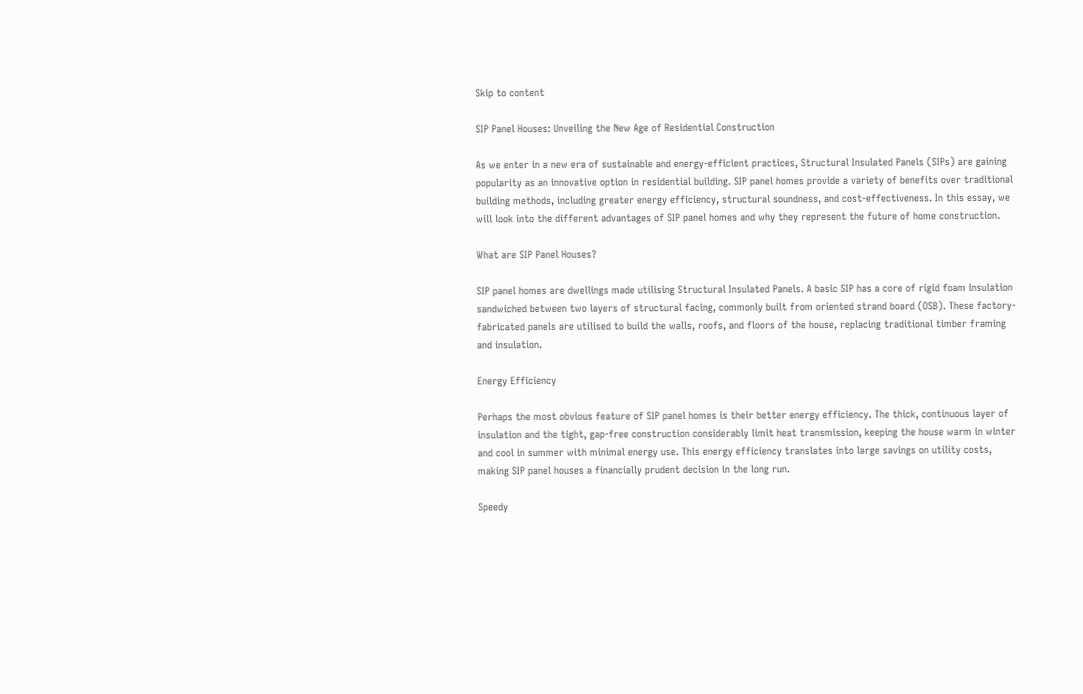Skip to content

SIP Panel Houses: Unveiling the New Age of Residential Construction

As we enter in a new era of sustainable and energy-efficient practices, Structural Insulated Panels (SIPs) are gaining popularity as an innovative option in residential building. SIP panel homes provide a variety of benefits over traditional building methods, including greater energy efficiency, structural soundness, and cost-effectiveness. In this essay, we will look into the different advantages of SIP panel homes and why they represent the future of home construction.

What are SIP Panel Houses?

SIP panel homes are dwellings made utilising Structural Insulated Panels. A basic SIP has a core of rigid foam insulation sandwiched between two layers of structural facing, commonly built from oriented strand board (OSB). These factory-fabricated panels are utilised to build the walls, roofs, and floors of the house, replacing traditional timber framing and insulation.

Energy Efficiency

Perhaps the most obvious feature of SIP panel homes is their better energy efficiency. The thick, continuous layer of insulation and the tight, gap-free construction considerably limit heat transmission, keeping the house warm in winter and cool in summer with minimal energy use. This energy efficiency translates into large savings on utility costs, making SIP panel houses a financially prudent decision in the long run.

Speedy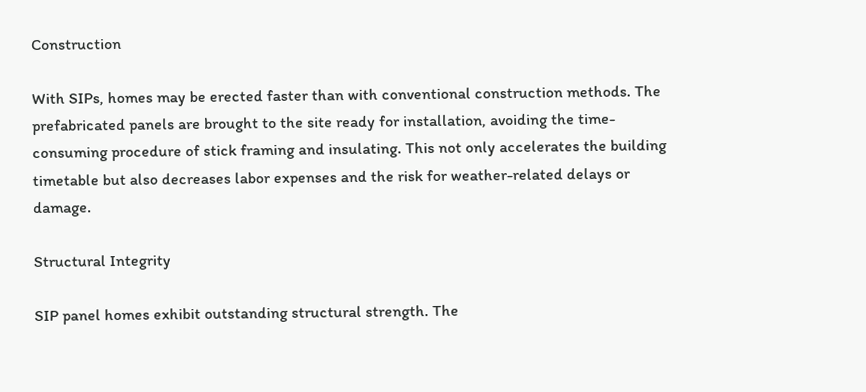Construction

With SIPs, homes may be erected faster than with conventional construction methods. The prefabricated panels are brought to the site ready for installation, avoiding the time-consuming procedure of stick framing and insulating. This not only accelerates the building timetable but also decreases labor expenses and the risk for weather-related delays or damage.

Structural Integrity

SIP panel homes exhibit outstanding structural strength. The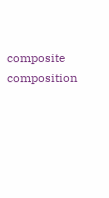composite composition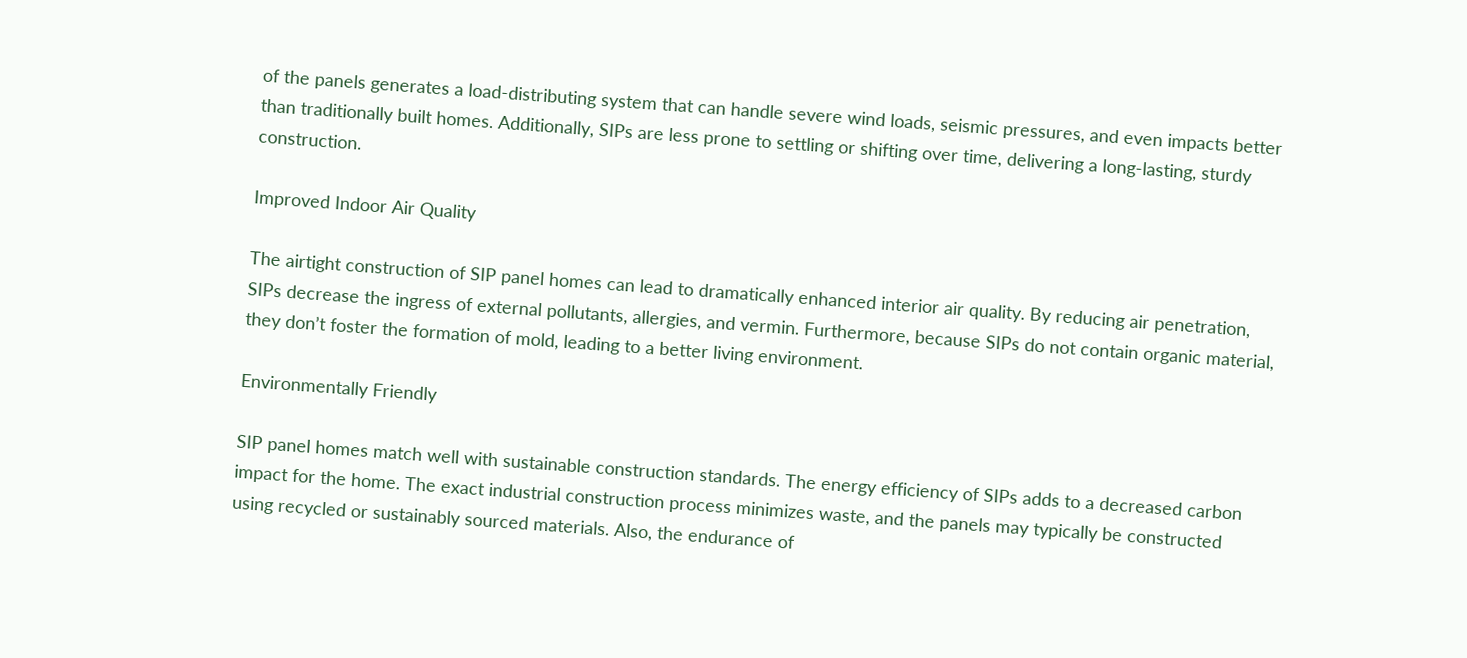of the panels generates a load-distributing system that can handle severe wind loads, seismic pressures, and even impacts better than traditionally built homes. Additionally, SIPs are less prone to settling or shifting over time, delivering a long-lasting, sturdy construction.

Improved Indoor Air Quality

The airtight construction of SIP panel homes can lead to dramatically enhanced interior air quality. By reducing air penetration, SIPs decrease the ingress of external pollutants, allergies, and vermin. Furthermore, because SIPs do not contain organic material, they don’t foster the formation of mold, leading to a better living environment.

Environmentally Friendly

SIP panel homes match well with sustainable construction standards. The energy efficiency of SIPs adds to a decreased carbon impact for the home. The exact industrial construction process minimizes waste, and the panels may typically be constructed using recycled or sustainably sourced materials. Also, the endurance of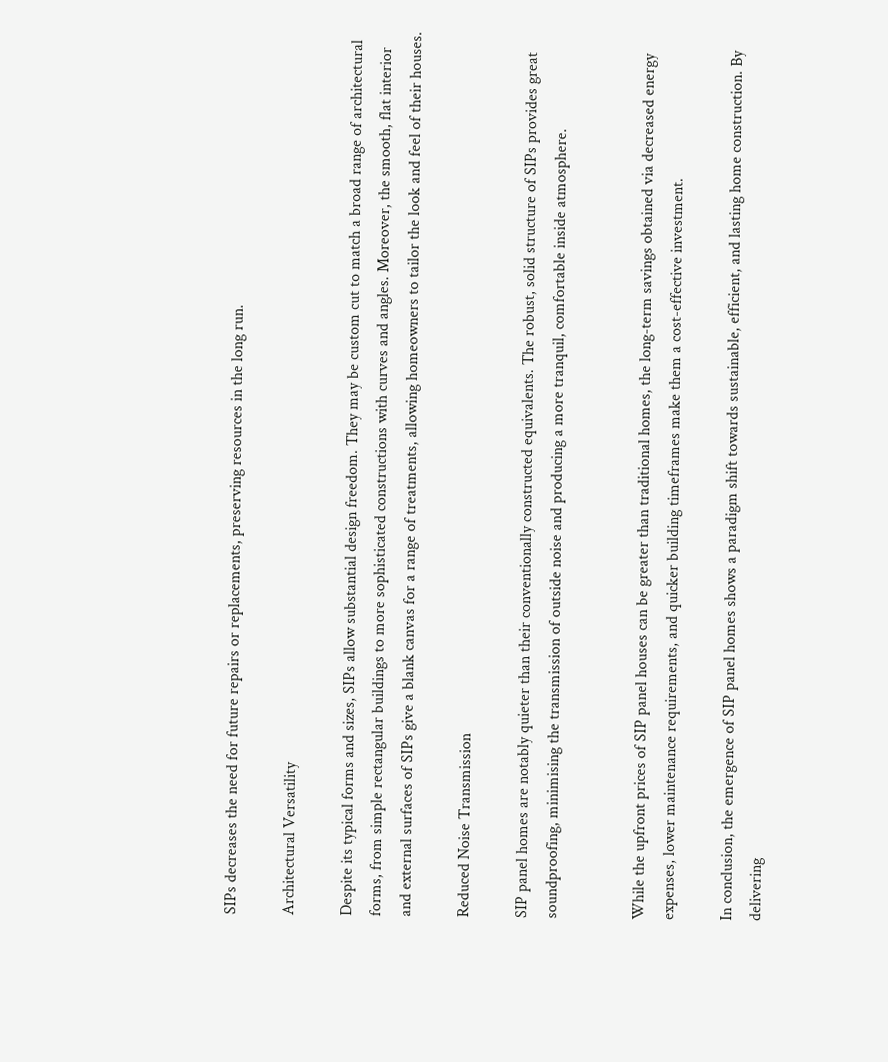SIPs decreases the need for future repairs or replacements, preserving resources in the long run.

Architectural Versatility

Despite its typical forms and sizes, SIPs allow substantial design freedom. They may be custom cut to match a broad range of architectural forms, from simple rectangular buildings to more sophisticated constructions with curves and angles. Moreover, the smooth, flat interior and external surfaces of SIPs give a blank canvas for a range of treatments, allowing homeowners to tailor the look and feel of their houses.

Reduced Noise Transmission

SIP panel homes are notably quieter than their conventionally constructed equivalents. The robust, solid structure of SIPs provides great soundproofing, minimising the transmission of outside noise and producing a more tranquil, comfortable inside atmosphere.


While the upfront prices of SIP panel houses can be greater than traditional homes, the long-term savings obtained via decreased energy expenses, lower maintenance requirements, and quicker building timeframes make them a cost-effective investment.

In conclusion, the emergence of SIP panel homes shows a paradigm shift towards sustainable, efficient, and lasting home construction. By delivering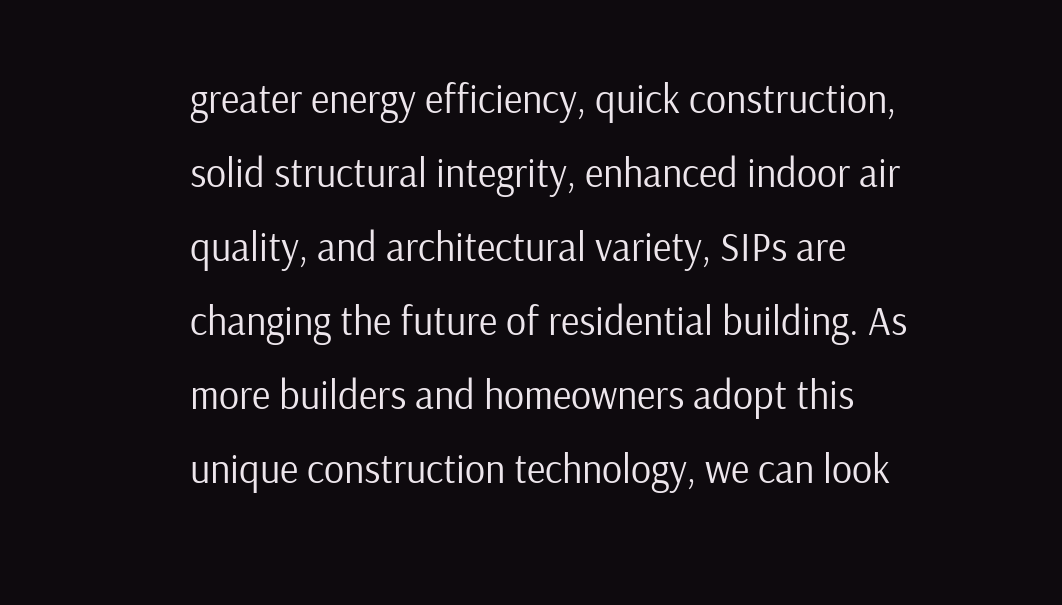greater energy efficiency, quick construction, solid structural integrity, enhanced indoor air quality, and architectural variety, SIPs are changing the future of residential building. As more builders and homeowners adopt this unique construction technology, we can look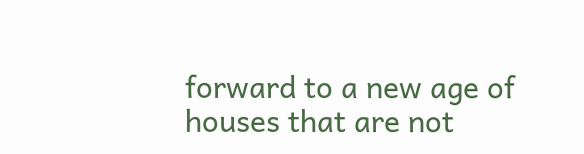forward to a new age of houses that are not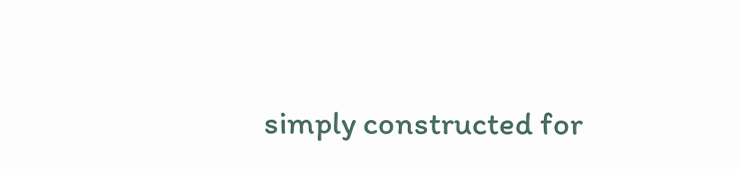simply constructed for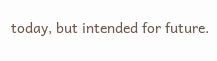today, but intended for future.